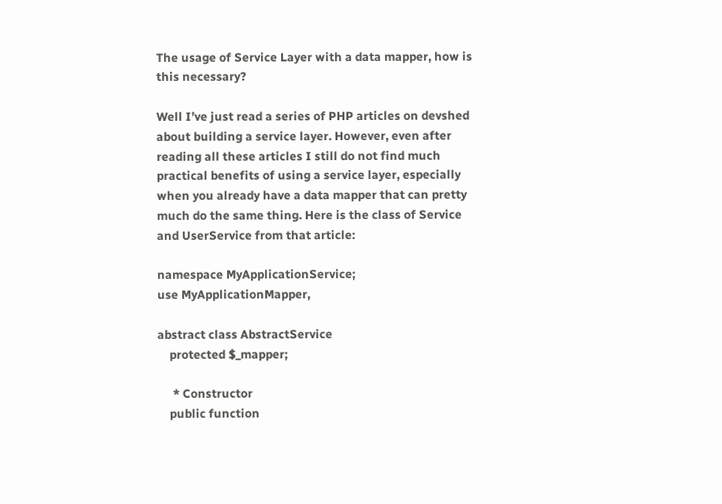The usage of Service Layer with a data mapper, how is this necessary?

Well I’ve just read a series of PHP articles on devshed about building a service layer. However, even after reading all these articles I still do not find much practical benefits of using a service layer, especially when you already have a data mapper that can pretty much do the same thing. Here is the class of Service and UserService from that article:

namespace MyApplicationService;
use MyApplicationMapper,

abstract class AbstractService
    protected $_mapper;

     * Constructor
    public function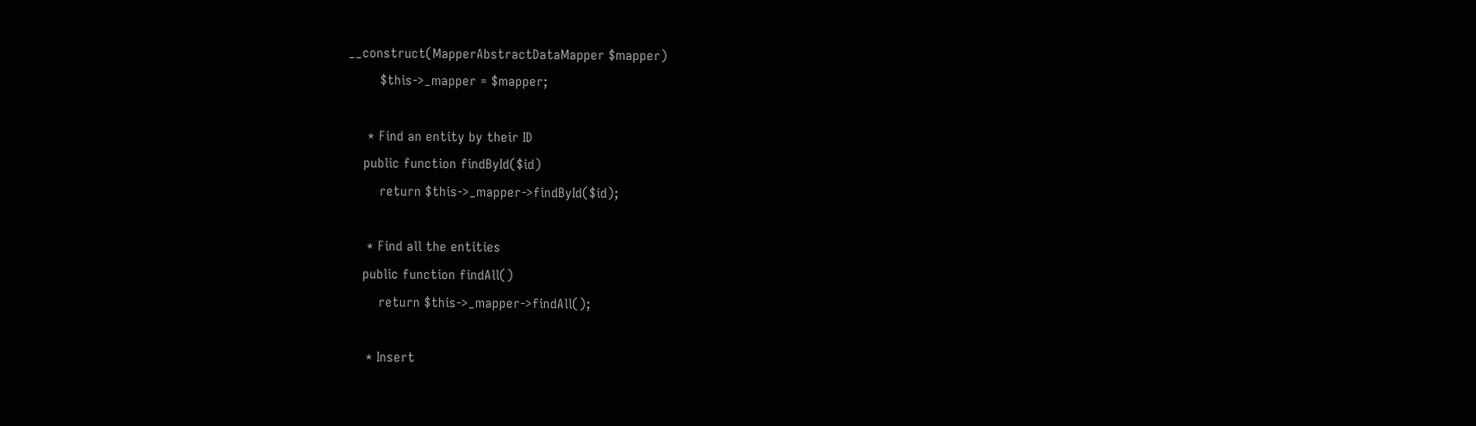__construct(MapperAbstractDataMapper $mapper)
        $this->_mapper = $mapper;

     * Find an entity by their ID
    public function findById($id)
        return $this->_mapper->findById($id);

     * Find all the entities
    public function findAll()
        return $this->_mapper->findAll();

     * Insert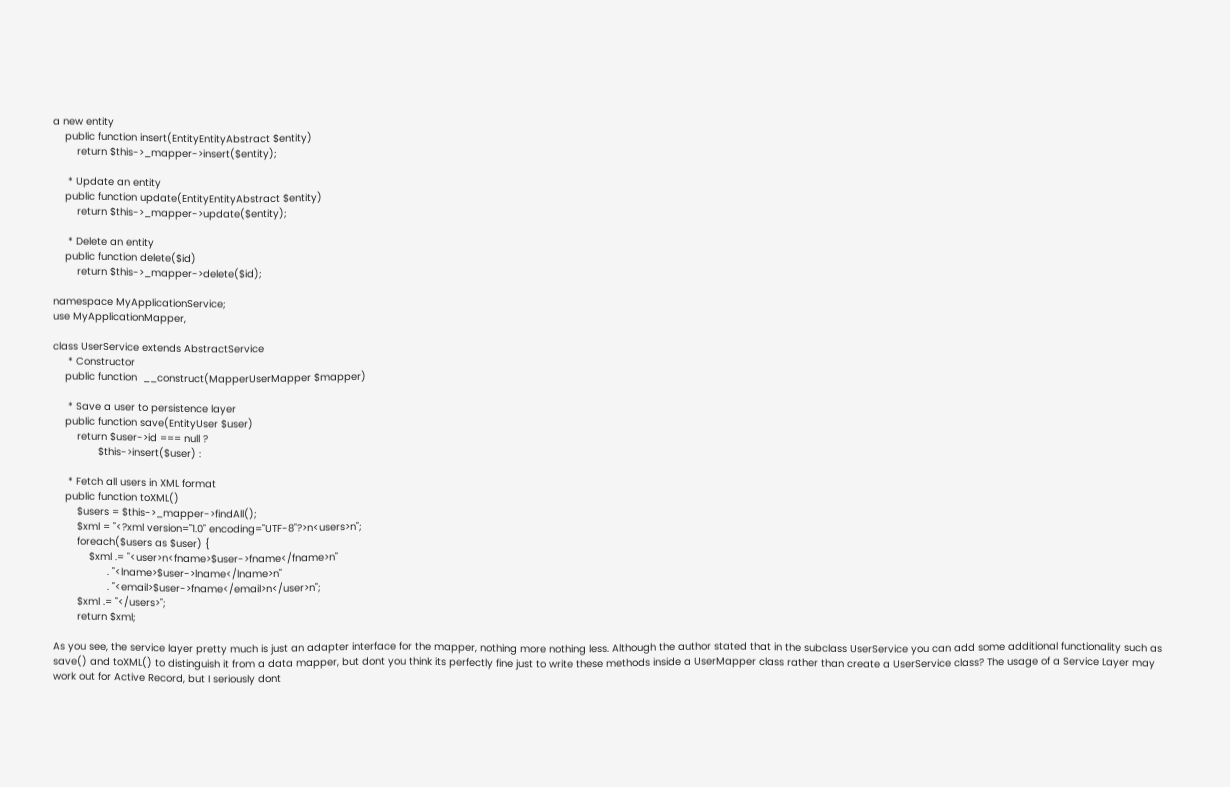a new entity
    public function insert(EntityEntityAbstract $entity)
        return $this->_mapper->insert($entity);

     * Update an entity
    public function update(EntityEntityAbstract $entity)
        return $this->_mapper->update($entity);

     * Delete an entity
    public function delete($id)
        return $this->_mapper->delete($id);

namespace MyApplicationService;
use MyApplicationMapper,

class UserService extends AbstractService
     * Constructor
    public function  __construct(MapperUserMapper $mapper)

     * Save a user to persistence layer
    public function save(EntityUser $user)
        return $user->id === null ?
               $this->insert($user) :

     * Fetch all users in XML format
    public function toXML()
        $users = $this->_mapper->findAll();
        $xml = "<?xml version="1.0" encoding="UTF-8"?>n<users>n";
        foreach($users as $user) {
            $xml .= "<user>n<fname>$user->fname</fname>n"
                  . "<lname>$user->lname</lname>n"
                  . "<email>$user->fname</email>n</user>n";
        $xml .= "</users>";
        return $xml;

As you see, the service layer pretty much is just an adapter interface for the mapper, nothing more nothing less. Although the author stated that in the subclass UserService you can add some additional functionality such as save() and toXML() to distinguish it from a data mapper, but dont you think its perfectly fine just to write these methods inside a UserMapper class rather than create a UserService class? The usage of a Service Layer may work out for Active Record, but I seriously dont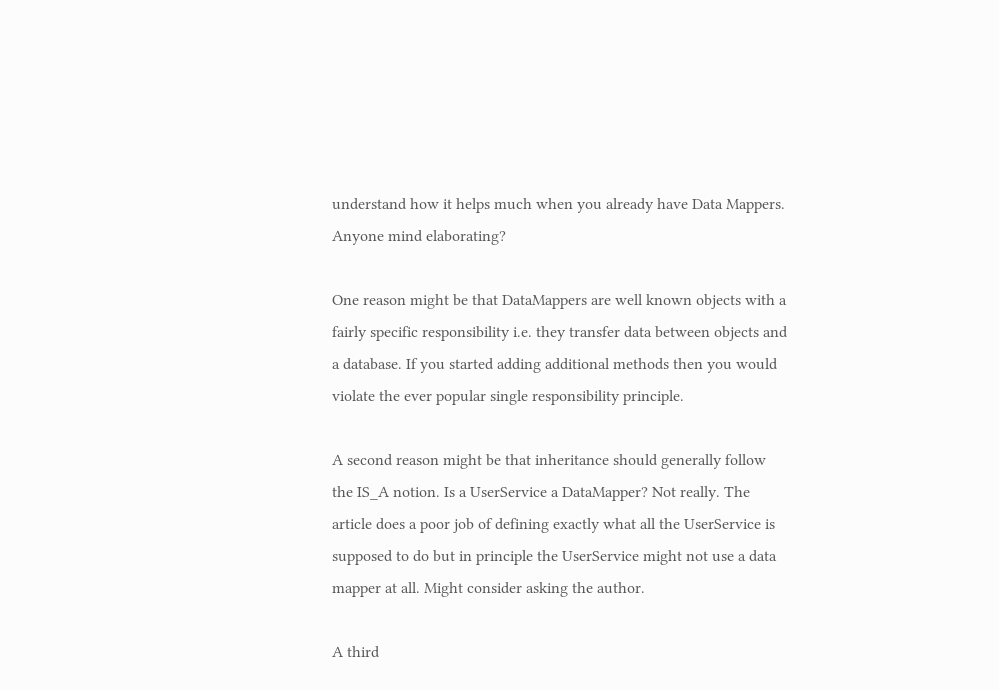understand how it helps much when you already have Data Mappers. Anyone mind elaborating?

One reason might be that DataMappers are well known objects with a fairly specific responsibility i.e. they transfer data between objects and a database. If you started adding additional methods then you would violate the ever popular single responsibility principle.

A second reason might be that inheritance should generally follow the IS_A notion. Is a UserService a DataMapper? Not really. The article does a poor job of defining exactly what all the UserService is supposed to do but in principle the UserService might not use a data mapper at all. Might consider asking the author.

A third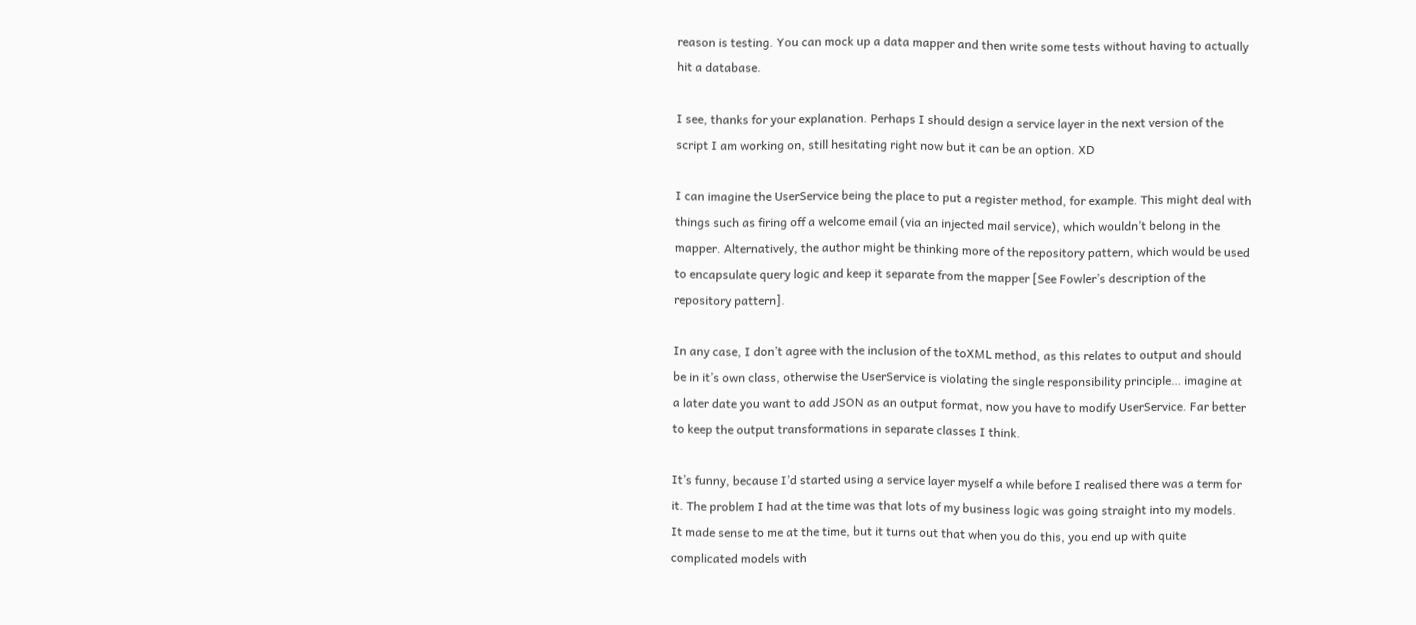reason is testing. You can mock up a data mapper and then write some tests without having to actually hit a database.

I see, thanks for your explanation. Perhaps I should design a service layer in the next version of the script I am working on, still hesitating right now but it can be an option. XD

I can imagine the UserService being the place to put a register method, for example. This might deal with things such as firing off a welcome email (via an injected mail service), which wouldn’t belong in the mapper. Alternatively, the author might be thinking more of the repository pattern, which would be used to encapsulate query logic and keep it separate from the mapper [See Fowler’s description of the repository pattern].

In any case, I don’t agree with the inclusion of the toXML method, as this relates to output and should be in it’s own class, otherwise the UserService is violating the single responsibility principle… imagine at a later date you want to add JSON as an output format, now you have to modify UserService. Far better to keep the output transformations in separate classes I think.

It’s funny, because I’d started using a service layer myself a while before I realised there was a term for it. The problem I had at the time was that lots of my business logic was going straight into my models. It made sense to me at the time, but it turns out that when you do this, you end up with quite complicated models with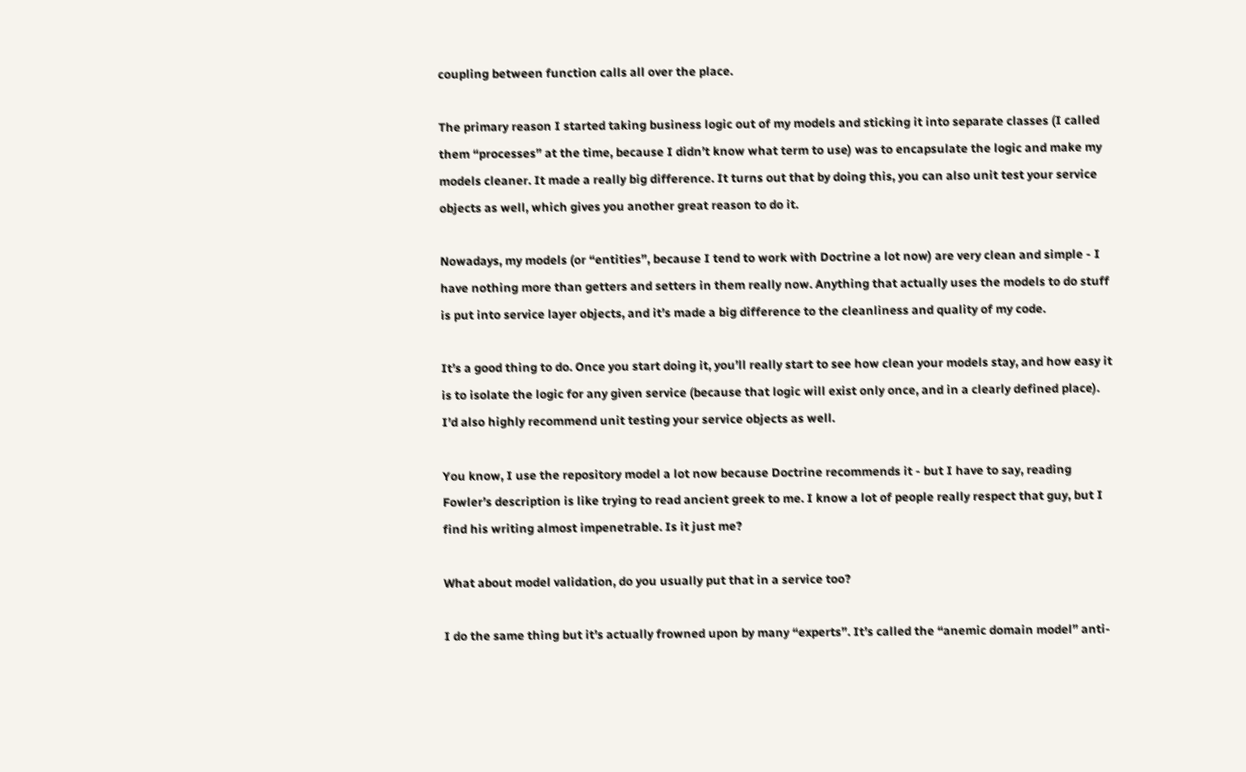coupling between function calls all over the place.

The primary reason I started taking business logic out of my models and sticking it into separate classes (I called them “processes” at the time, because I didn’t know what term to use) was to encapsulate the logic and make my models cleaner. It made a really big difference. It turns out that by doing this, you can also unit test your service objects as well, which gives you another great reason to do it.

Nowadays, my models (or “entities”, because I tend to work with Doctrine a lot now) are very clean and simple - I have nothing more than getters and setters in them really now. Anything that actually uses the models to do stuff is put into service layer objects, and it’s made a big difference to the cleanliness and quality of my code.

It’s a good thing to do. Once you start doing it, you’ll really start to see how clean your models stay, and how easy it is to isolate the logic for any given service (because that logic will exist only once, and in a clearly defined place). I’d also highly recommend unit testing your service objects as well.

You know, I use the repository model a lot now because Doctrine recommends it - but I have to say, reading Fowler’s description is like trying to read ancient greek to me. I know a lot of people really respect that guy, but I find his writing almost impenetrable. Is it just me?

What about model validation, do you usually put that in a service too?

I do the same thing but it’s actually frowned upon by many “experts”. It’s called the “anemic domain model” anti-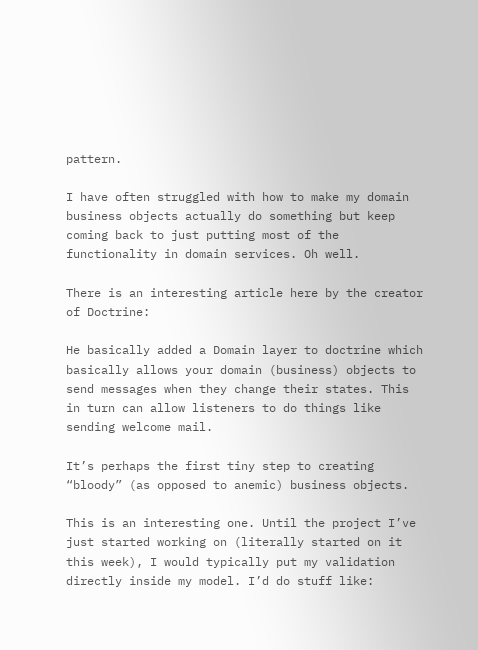pattern.

I have often struggled with how to make my domain business objects actually do something but keep coming back to just putting most of the functionality in domain services. Oh well.

There is an interesting article here by the creator of Doctrine:

He basically added a Domain layer to doctrine which basically allows your domain (business) objects to send messages when they change their states. This in turn can allow listeners to do things like sending welcome mail.

It’s perhaps the first tiny step to creating “bloody” (as opposed to anemic) business objects.

This is an interesting one. Until the project I’ve just started working on (literally started on it this week), I would typically put my validation directly inside my model. I’d do stuff like: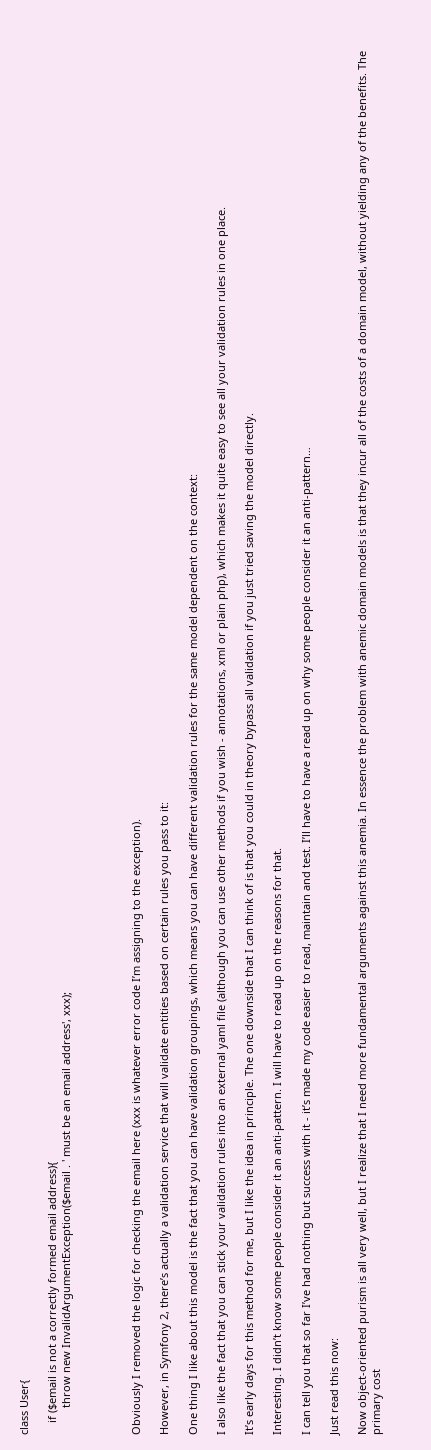class User{

    if ($email is not a correctly formed email address){
         throw new InvalidArgumentException($email . ' must be an email address', xxx);




Obviously I removed the logic for checking the email here (xxx is whatever error code I’m assigning to the exception).

However, in Symfony 2, there’s actually a validation service that will validate entities based on certain rules you pass to it:

One thing I like about this model is the fact that you can have validation groupings, which means you can have different validation rules for the same model dependent on the context:

I also like the fact that you can stick your validation rules into an external yaml file (although you can use other methods if you wish - annotations, xml or plain php), which makes it quite easy to see all your validation rules in one place.

It’s early days for this method for me, but I like the idea in principle. The one downside that I can think of is that you could in theory bypass all validation if you just tried saving the model directly.

Interesting. I didn’t know some people consider it an anti-pattern. I will have to read up on the reasons for that.

I can tell you that so far I’ve had nothing but success with it - it’s made my code easier to read, maintain and test. I’ll have to have a read up on why some people consider it an anti-pattern…

Just read this now:

Now object-oriented purism is all very well, but I realize that I need more fundamental arguments against this anemia. In essence the problem with anemic domain models is that they incur all of the costs of a domain model, without yielding any of the benefits. The primary cost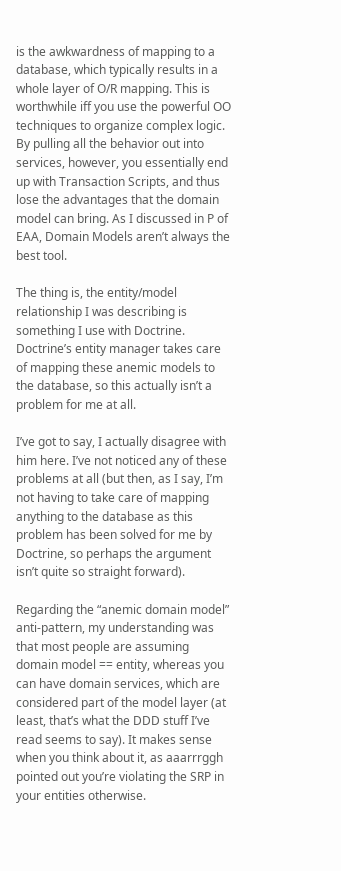is the awkwardness of mapping to a database, which typically results in a whole layer of O/R mapping. This is worthwhile iff you use the powerful OO techniques to organize complex logic. By pulling all the behavior out into services, however, you essentially end up with Transaction Scripts, and thus lose the advantages that the domain model can bring. As I discussed in P of EAA, Domain Models aren’t always the best tool.

The thing is, the entity/model relationship I was describing is something I use with Doctrine. Doctrine’s entity manager takes care of mapping these anemic models to the database, so this actually isn’t a problem for me at all.

I’ve got to say, I actually disagree with him here. I’ve not noticed any of these problems at all (but then, as I say, I’m not having to take care of mapping anything to the database as this problem has been solved for me by Doctrine, so perhaps the argument isn’t quite so straight forward).

Regarding the “anemic domain model” anti-pattern, my understanding was that most people are assuming domain model == entity, whereas you can have domain services, which are considered part of the model layer (at least, that’s what the DDD stuff I’ve read seems to say). It makes sense when you think about it, as aaarrrggh pointed out you’re violating the SRP in your entities otherwise.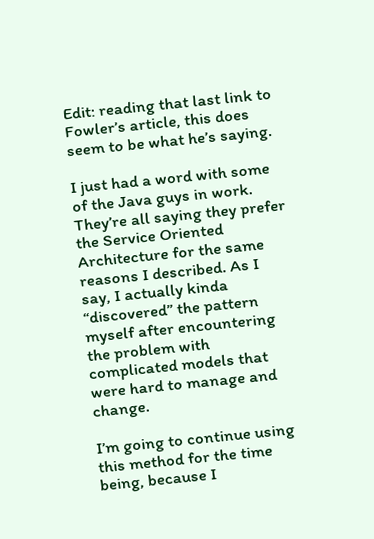Edit: reading that last link to Fowler’s article, this does seem to be what he’s saying.

I just had a word with some of the Java guys in work. They’re all saying they prefer the Service Oriented Architecture for the same reasons I described. As I say, I actually kinda “discovered” the pattern myself after encountering the problem with complicated models that were hard to manage and change.

I’m going to continue using this method for the time being, because I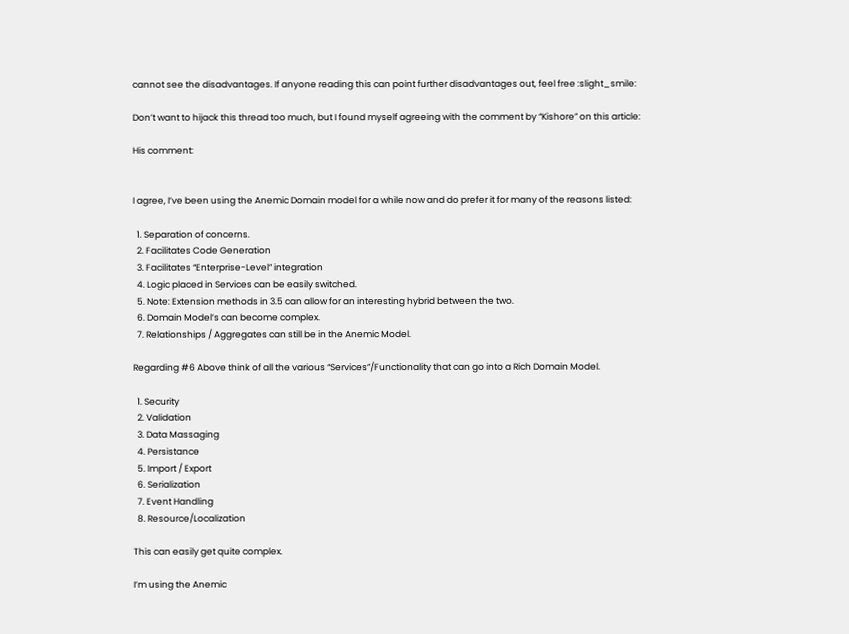cannot see the disadvantages. If anyone reading this can point further disadvantages out, feel free :slight_smile:

Don’t want to hijack this thread too much, but I found myself agreeing with the comment by “Kishore” on this article:

His comment:


I agree, I’ve been using the Anemic Domain model for a while now and do prefer it for many of the reasons listed:

  1. Separation of concerns.
  2. Facilitates Code Generation
  3. Facilitates “Enterprise-Level” integration
  4. Logic placed in Services can be easily switched.
  5. Note: Extension methods in 3.5 can allow for an interesting hybrid between the two.
  6. Domain Model’s can become complex.
  7. Relationships / Aggregates can still be in the Anemic Model.

Regarding #6 Above think of all the various “Services”/Functionality that can go into a Rich Domain Model.

  1. Security
  2. Validation
  3. Data Massaging
  4. Persistance
  5. Import / Export
  6. Serialization
  7. Event Handling
  8. Resource/Localization

This can easily get quite complex.

I’m using the Anemic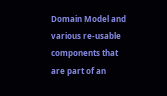Domain Model and various re-usable components that are part of an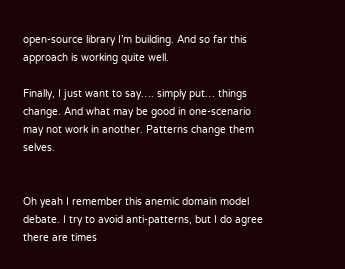open-source library I’m building. And so far this approach is working quite well.

Finally, I just want to say…. simply put… things change. And what may be good in one-scenario may not work in another. Patterns change them selves.


Oh yeah I remember this anemic domain model debate. I try to avoid anti-patterns, but I do agree there are times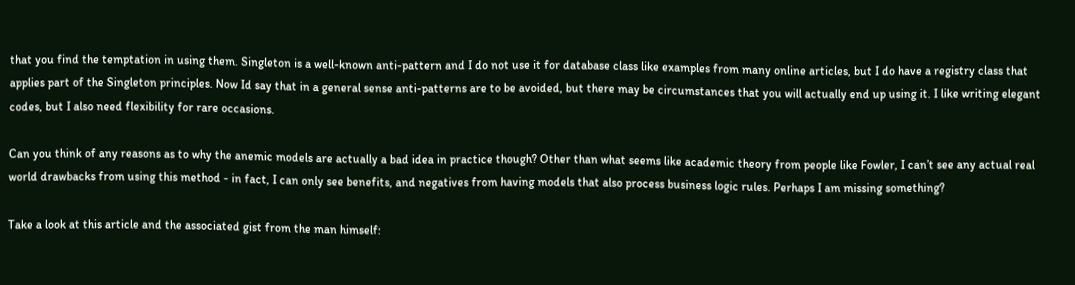that you find the temptation in using them. Singleton is a well-known anti-pattern and I do not use it for database class like examples from many online articles, but I do have a registry class that applies part of the Singleton principles. Now Id say that in a general sense anti-patterns are to be avoided, but there may be circumstances that you will actually end up using it. I like writing elegant codes, but I also need flexibility for rare occasions.

Can you think of any reasons as to why the anemic models are actually a bad idea in practice though? Other than what seems like academic theory from people like Fowler, I can’t see any actual real world drawbacks from using this method - in fact, I can only see benefits, and negatives from having models that also process business logic rules. Perhaps I am missing something?

Take a look at this article and the associated gist from the man himself: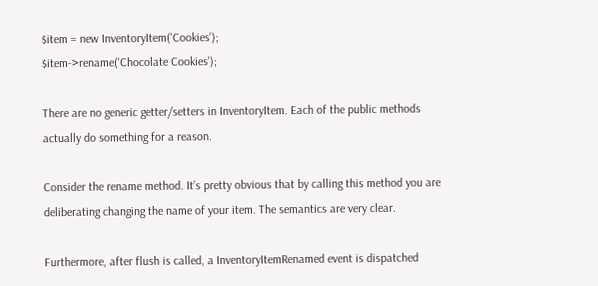$item = new InventoryItem('Cookies');
$item->rename('Chocolate Cookies');

There are no generic getter/setters in InventoryItem. Each of the public methods actually do something for a reason.

Consider the rename method. It’s pretty obvious that by calling this method you are deliberating changing the name of your item. The semantics are very clear.

Furthermore, after flush is called, a InventoryItemRenamed event is dispatched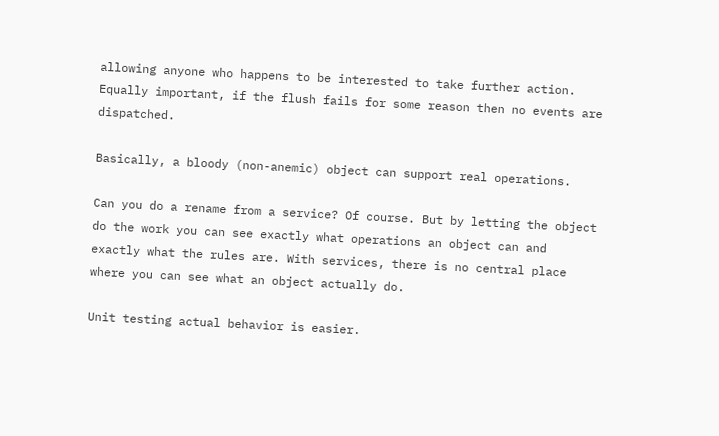allowing anyone who happens to be interested to take further action. Equally important, if the flush fails for some reason then no events are dispatched.

Basically, a bloody (non-anemic) object can support real operations.

Can you do a rename from a service? Of course. But by letting the object do the work you can see exactly what operations an object can and exactly what the rules are. With services, there is no central place where you can see what an object actually do.

Unit testing actual behavior is easier.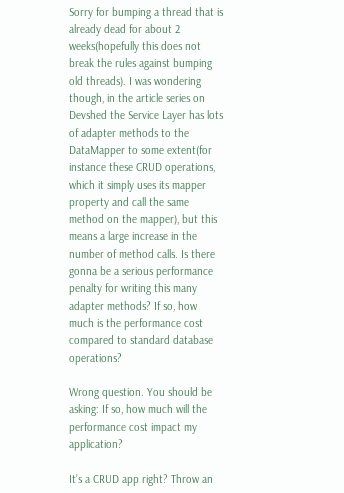Sorry for bumping a thread that is already dead for about 2 weeks(hopefully this does not break the rules against bumping old threads). I was wondering though, in the article series on Devshed the Service Layer has lots of adapter methods to the DataMapper to some extent(for instance these CRUD operations, which it simply uses its mapper property and call the same method on the mapper), but this means a large increase in the number of method calls. Is there gonna be a serious performance penalty for writing this many adapter methods? If so, how much is the performance cost compared to standard database operations?

Wrong question. You should be asking: If so, how much will the performance cost impact my application?

It’s a CRUD app right? Throw an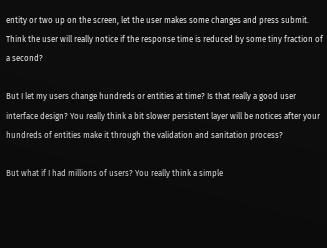entity or two up on the screen, let the user makes some changes and press submit. Think the user will really notice if the response time is reduced by some tiny fraction of a second?

But I let my users change hundreds or entities at time? Is that really a good user interface design? You really think a bit slower persistent layer will be notices after your hundreds of entities make it through the validation and sanitation process?

But what if I had millions of users? You really think a simple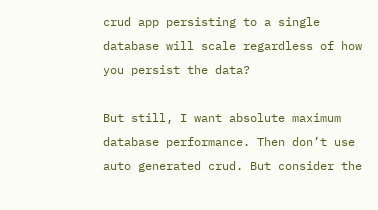crud app persisting to a single database will scale regardless of how you persist the data?

But still, I want absolute maximum database performance. Then don’t use auto generated crud. But consider the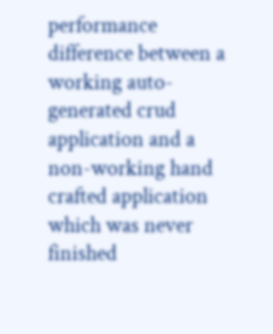performance difference between a working auto-generated crud application and a non-working hand crafted application which was never finished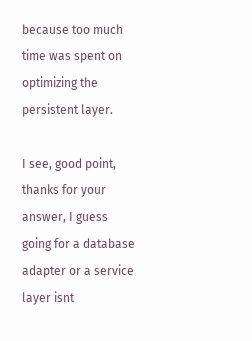because too much time was spent on optimizing the persistent layer.

I see, good point, thanks for your answer, I guess going for a database adapter or a service layer isnt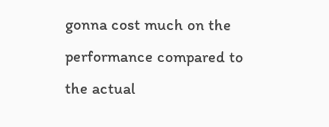gonna cost much on the performance compared to the actual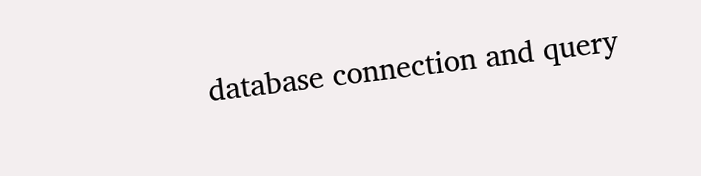database connection and query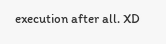execution after all. XD